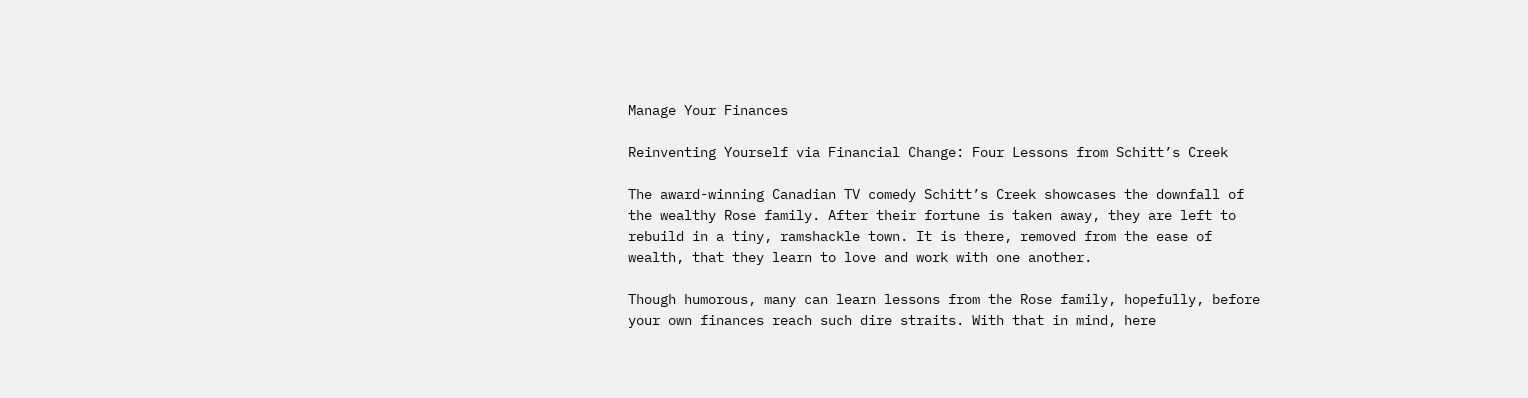Manage Your Finances

Reinventing Yourself via Financial Change: Four Lessons from Schitt’s Creek

The award-winning Canadian TV comedy Schitt’s Creek showcases the downfall of the wealthy Rose family. After their fortune is taken away, they are left to rebuild in a tiny, ramshackle town. It is there, removed from the ease of wealth, that they learn to love and work with one another.

Though humorous, many can learn lessons from the Rose family, hopefully, before your own finances reach such dire straits. With that in mind, here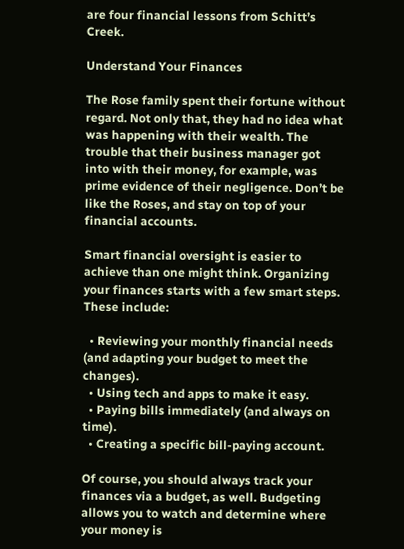are four financial lessons from Schitt’s Creek.

Understand Your Finances

The Rose family spent their fortune without regard. Not only that, they had no idea what was happening with their wealth. The trouble that their business manager got into with their money, for example, was prime evidence of their negligence. Don’t be like the Roses, and stay on top of your financial accounts.

Smart financial oversight is easier to achieve than one might think. Organizing your finances starts with a few smart steps. These include:

  • Reviewing your monthly financial needs (and adapting your budget to meet the changes).
  • Using tech and apps to make it easy.
  • Paying bills immediately (and always on time).
  • Creating a specific bill-paying account.

Of course, you should always track your finances via a budget, as well. Budgeting allows you to watch and determine where your money is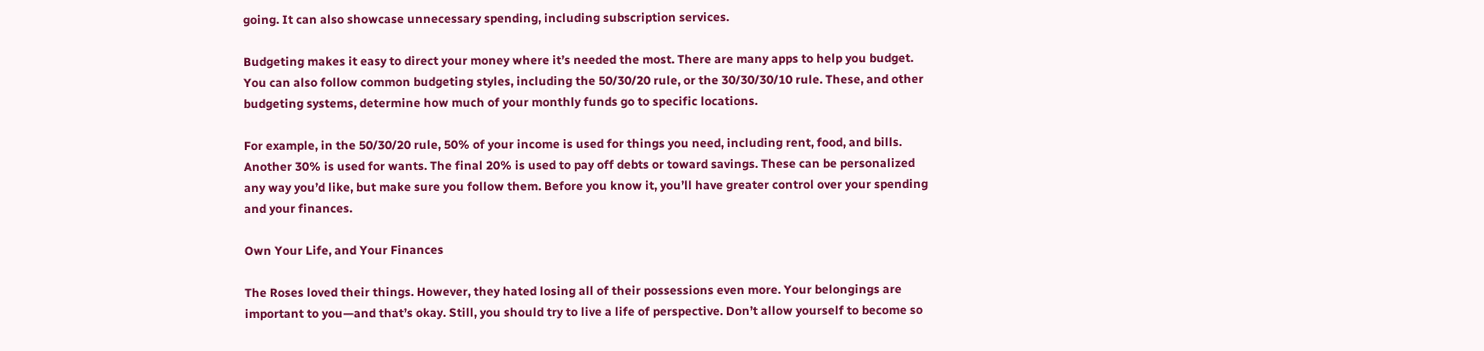going. It can also showcase unnecessary spending, including subscription services.

Budgeting makes it easy to direct your money where it’s needed the most. There are many apps to help you budget. You can also follow common budgeting styles, including the 50/30/20 rule, or the 30/30/30/10 rule. These, and other budgeting systems, determine how much of your monthly funds go to specific locations.

For example, in the 50/30/20 rule, 50% of your income is used for things you need, including rent, food, and bills. Another 30% is used for wants. The final 20% is used to pay off debts or toward savings. These can be personalized any way you’d like, but make sure you follow them. Before you know it, you’ll have greater control over your spending and your finances.

Own Your Life, and Your Finances

The Roses loved their things. However, they hated losing all of their possessions even more. Your belongings are important to you—and that’s okay. Still, you should try to live a life of perspective. Don’t allow yourself to become so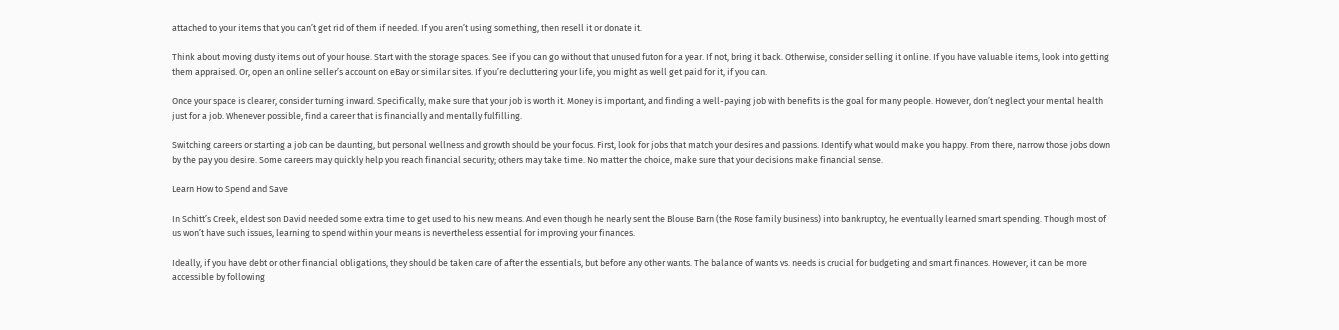attached to your items that you can’t get rid of them if needed. If you aren’t using something, then resell it or donate it.

Think about moving dusty items out of your house. Start with the storage spaces. See if you can go without that unused futon for a year. If not, bring it back. Otherwise, consider selling it online. If you have valuable items, look into getting them appraised. Or, open an online seller’s account on eBay or similar sites. If you’re decluttering your life, you might as well get paid for it, if you can.

Once your space is clearer, consider turning inward. Specifically, make sure that your job is worth it. Money is important, and finding a well-paying job with benefits is the goal for many people. However, don’t neglect your mental health just for a job. Whenever possible, find a career that is financially and mentally fulfilling.

Switching careers or starting a job can be daunting, but personal wellness and growth should be your focus. First, look for jobs that match your desires and passions. Identify what would make you happy. From there, narrow those jobs down by the pay you desire. Some careers may quickly help you reach financial security; others may take time. No matter the choice, make sure that your decisions make financial sense.

Learn How to Spend and Save

In Schitt’s Creek, eldest son David needed some extra time to get used to his new means. And even though he nearly sent the Blouse Barn (the Rose family business) into bankruptcy, he eventually learned smart spending. Though most of us won’t have such issues, learning to spend within your means is nevertheless essential for improving your finances.

Ideally, if you have debt or other financial obligations, they should be taken care of after the essentials, but before any other wants. The balance of wants vs. needs is crucial for budgeting and smart finances. However, it can be more accessible by following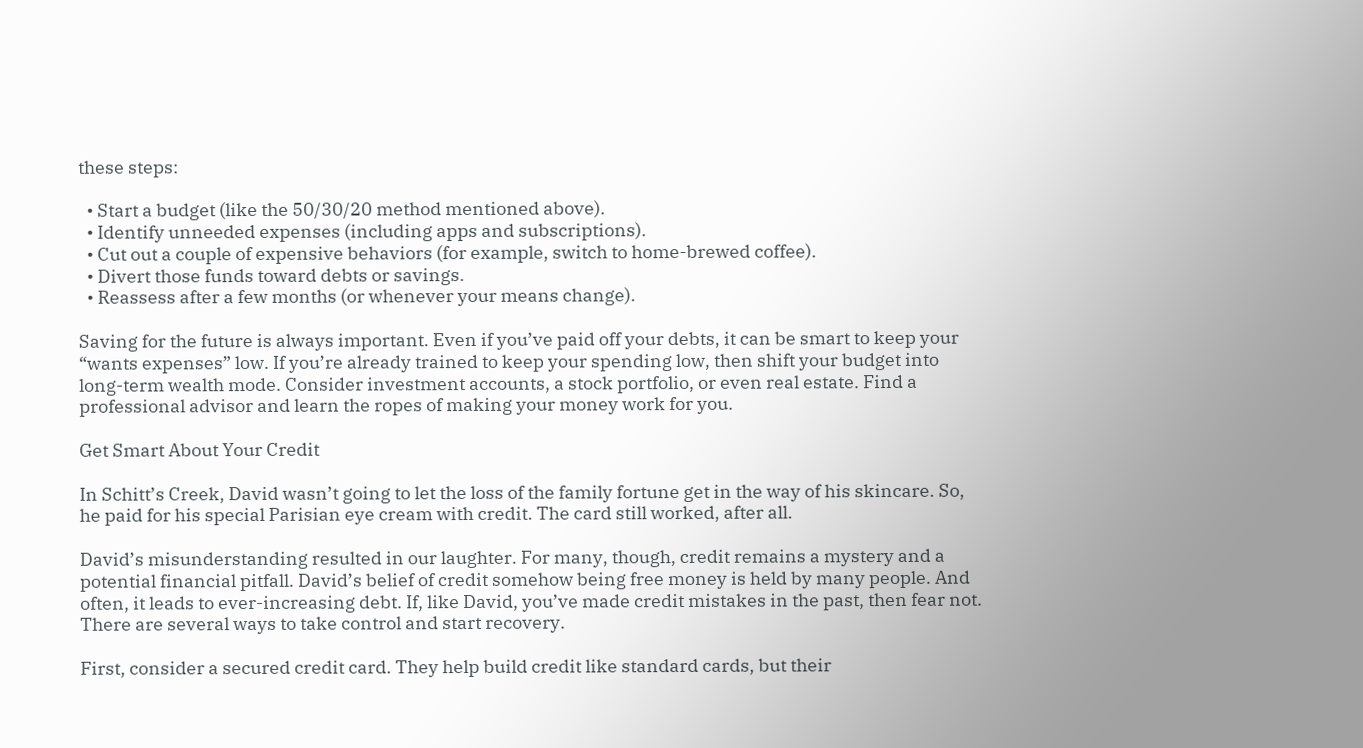these steps:

  • Start a budget (like the 50/30/20 method mentioned above).
  • Identify unneeded expenses (including apps and subscriptions).
  • Cut out a couple of expensive behaviors (for example, switch to home-brewed coffee).
  • Divert those funds toward debts or savings.
  • Reassess after a few months (or whenever your means change).

Saving for the future is always important. Even if you’ve paid off your debts, it can be smart to keep your “wants expenses” low. If you’re already trained to keep your spending low, then shift your budget into long-term wealth mode. Consider investment accounts, a stock portfolio, or even real estate. Find a professional advisor and learn the ropes of making your money work for you.

Get Smart About Your Credit

In Schitt’s Creek, David wasn’t going to let the loss of the family fortune get in the way of his skincare. So, he paid for his special Parisian eye cream with credit. The card still worked, after all.

David’s misunderstanding resulted in our laughter. For many, though, credit remains a mystery and a potential financial pitfall. David’s belief of credit somehow being free money is held by many people. And often, it leads to ever-increasing debt. If, like David, you’ve made credit mistakes in the past, then fear not. There are several ways to take control and start recovery.

First, consider a secured credit card. They help build credit like standard cards, but their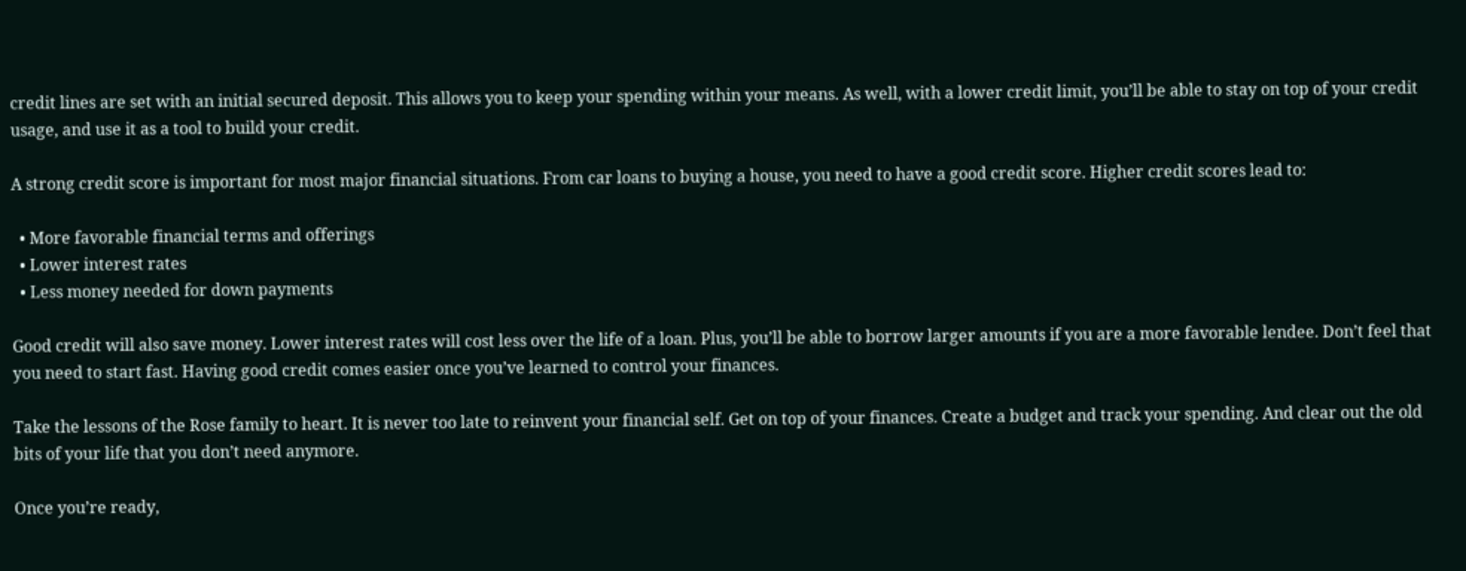credit lines are set with an initial secured deposit. This allows you to keep your spending within your means. As well, with a lower credit limit, you’ll be able to stay on top of your credit usage, and use it as a tool to build your credit.

A strong credit score is important for most major financial situations. From car loans to buying a house, you need to have a good credit score. Higher credit scores lead to:

  • More favorable financial terms and offerings
  • Lower interest rates
  • Less money needed for down payments

Good credit will also save money. Lower interest rates will cost less over the life of a loan. Plus, you’ll be able to borrow larger amounts if you are a more favorable lendee. Don’t feel that you need to start fast. Having good credit comes easier once you’ve learned to control your finances.

Take the lessons of the Rose family to heart. It is never too late to reinvent your financial self. Get on top of your finances. Create a budget and track your spending. And clear out the old bits of your life that you don’t need anymore.

Once you’re ready,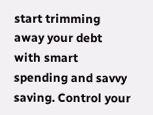start trimming away your debt with smart spending and savvy saving. Control your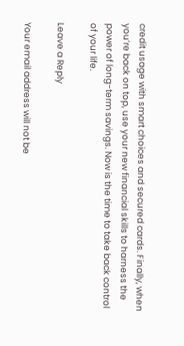credit usage with smart choices and secured cards. Finally, when you’re back on top, use your new financial skills to harness the power of long-term savings. Now is the time to take back control of your life.

Leave a Reply

Your email address will not be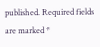published. Required fields are marked *